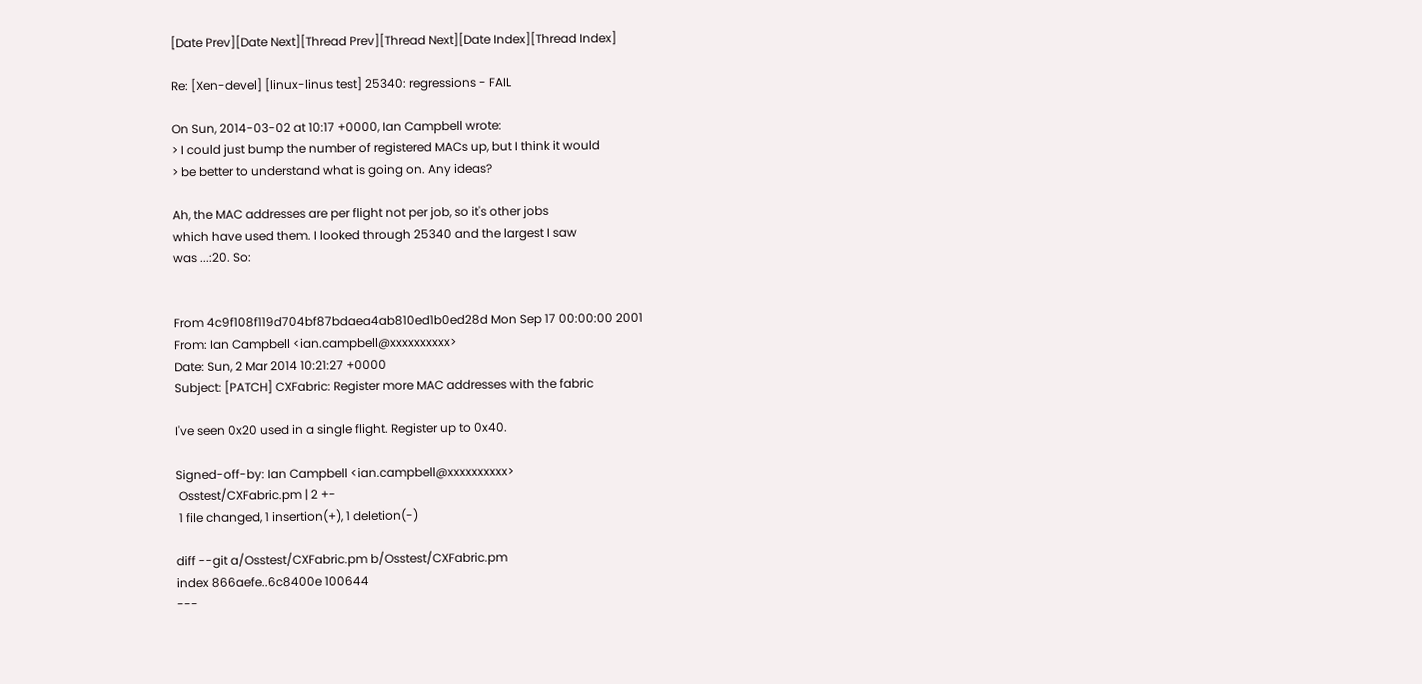[Date Prev][Date Next][Thread Prev][Thread Next][Date Index][Thread Index]

Re: [Xen-devel] [linux-linus test] 25340: regressions - FAIL

On Sun, 2014-03-02 at 10:17 +0000, Ian Campbell wrote:
> I could just bump the number of registered MACs up, but I think it would
> be better to understand what is going on. Any ideas?

Ah, the MAC addresses are per flight not per job, so it's other jobs
which have used them. I looked through 25340 and the largest I saw
was ...:20. So:


From 4c9f108f119d704bf87bdaea4ab810ed1b0ed28d Mon Sep 17 00:00:00 2001
From: Ian Campbell <ian.campbell@xxxxxxxxxx>
Date: Sun, 2 Mar 2014 10:21:27 +0000
Subject: [PATCH] CXFabric: Register more MAC addresses with the fabric

I've seen 0x20 used in a single flight. Register up to 0x40.

Signed-off-by: Ian Campbell <ian.campbell@xxxxxxxxxx>
 Osstest/CXFabric.pm | 2 +-
 1 file changed, 1 insertion(+), 1 deletion(-)

diff --git a/Osstest/CXFabric.pm b/Osstest/CXFabric.pm
index 866aefe..6c8400e 100644
---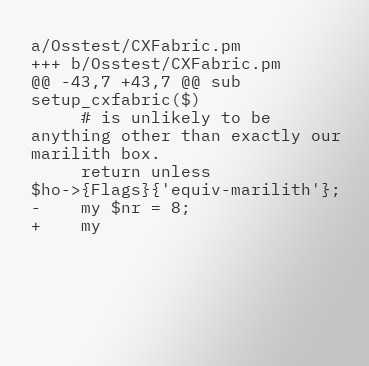a/Osstest/CXFabric.pm
+++ b/Osstest/CXFabric.pm
@@ -43,7 +43,7 @@ sub setup_cxfabric($)
     # is unlikely to be anything other than exactly our marilith box.
     return unless $ho->{Flags}{'equiv-marilith'};
-    my $nr = 8;
+    my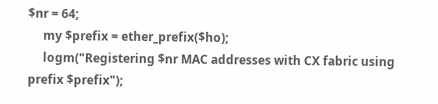$nr = 64;
     my $prefix = ether_prefix($ho);
     logm("Registering $nr MAC addresses with CX fabric using prefix $prefix");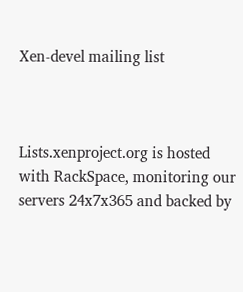Xen-devel mailing list



Lists.xenproject.org is hosted with RackSpace, monitoring our
servers 24x7x365 and backed by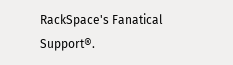RackSpace's Fanatical Support®.